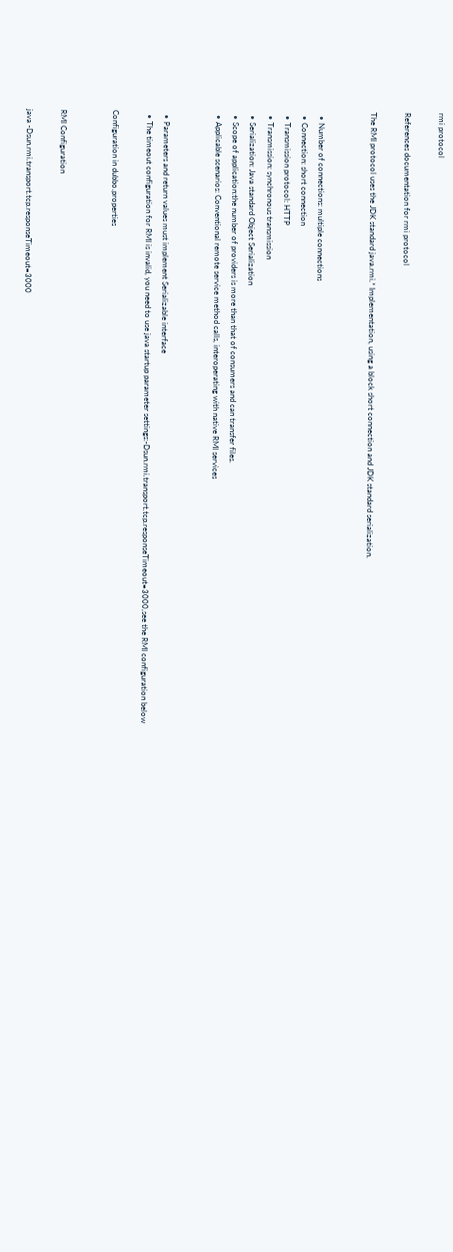rmi protocol

References documentation for rmi protocol

The RMI protocol uses the JDK standard java.rmi.* Implementation, using a block short connection and JDK standard serialization.


  • Number of connections: multiple connections
  • Connection: short connection
  • Transmission protocol: HTTP
  • Transmission: synchronous transmission
  • Serialization: Java standard Object Serialization
  • Scope of application:the number of providers is more than that of consumers and can transfer files.
  • Applicable scenarios: Conventional remote service method calls, interoperating with native RMI services


  • Parameters and return values must implement Serializable interface
  • The timeout configuration for RMI is invalid, you need to use java startup parameter settings:-Dsun.rmi.transport.tcp.responseTimeout=3000,see the RMI configuration below

Configuration in dubbo.properties


RMI Configuration

java -Dsun.rmi.transport.tcp.responseTimeout=3000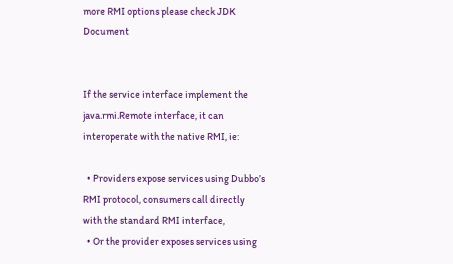more RMI options please check JDK Document


If the service interface implement the java.rmi.Remote interface, it can interoperate with the native RMI, ie:

  • Providers expose services using Dubbo’s RMI protocol, consumers call directly with the standard RMI interface,
  • Or the provider exposes services using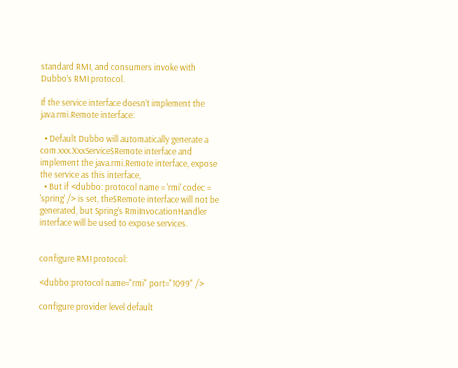standard RMI, and consumers invoke with Dubbo’s RMI protocol.

If the service interface doesn’t implement the java.rmi.Remote interface:

  • Default Dubbo will automatically generate a com.xxx.XxxService$Remote interface and implement the java.rmi.Remote interface, expose the service as this interface,
  • But if <dubbo: protocol name = 'rmi' codec = 'spring' /> is set, the$Remote interface will not be generated, but Spring’s RmiInvocationHandler interface will be used to expose services.


configure RMI protocol:

<dubbo:protocol name="rmi" port="1099" />

configure provider level default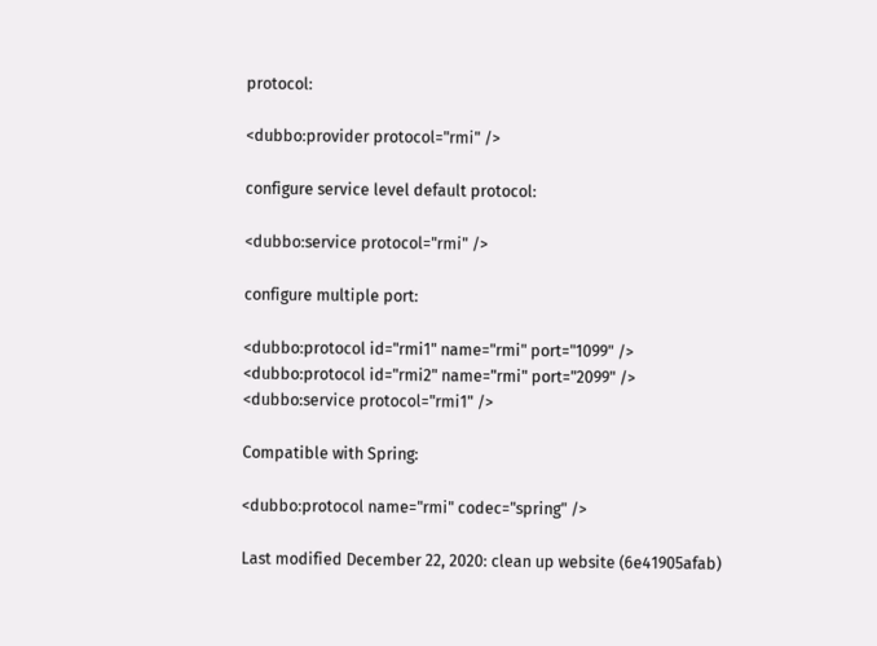protocol:

<dubbo:provider protocol="rmi" />

configure service level default protocol:

<dubbo:service protocol="rmi" />

configure multiple port:

<dubbo:protocol id="rmi1" name="rmi" port="1099" />
<dubbo:protocol id="rmi2" name="rmi" port="2099" />
<dubbo:service protocol="rmi1" />

Compatible with Spring:

<dubbo:protocol name="rmi" codec="spring" />

Last modified December 22, 2020: clean up website (6e41905afab)